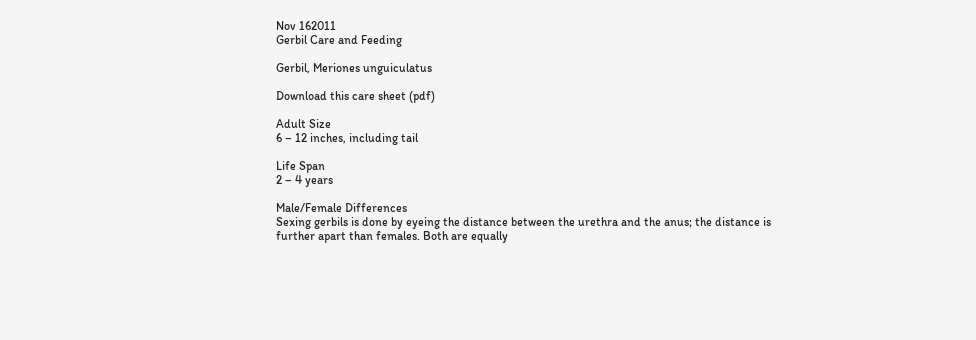Nov 162011
Gerbil Care and Feeding

Gerbil, Meriones unguiculatus

Download this care sheet (pdf)

Adult Size
6 – 12 inches, including tail

Life Span
2 – 4 years

Male/Female Differences
Sexing gerbils is done by eyeing the distance between the urethra and the anus; the distance is further apart than females. Both are equally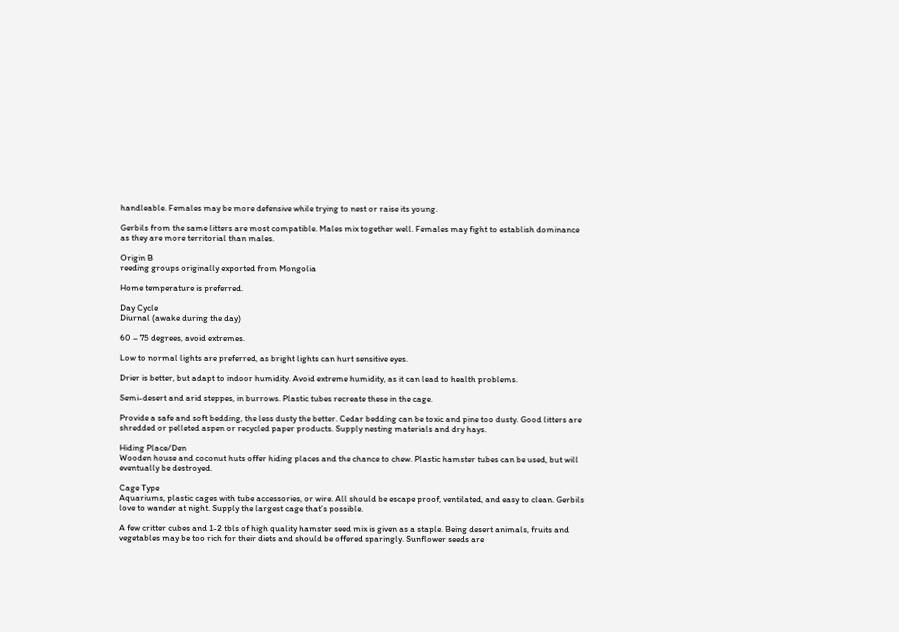handleable. Females may be more defensive while trying to nest or raise its young.

Gerbils from the same litters are most compatible. Males mix together well. Females may fight to establish dominance as they are more territorial than males.

Origin B
reeding groups originally exported from Mongolia

Home temperature is preferred.

Day Cycle
Diurnal (awake during the day)

60 – 75 degrees, avoid extremes.

Low to normal lights are preferred, as bright lights can hurt sensitive eyes.

Drier is better, but adapt to indoor humidity. Avoid extreme humidity, as it can lead to health problems.

Semi-desert and arid steppes, in burrows. Plastic tubes recreate these in the cage.

Provide a safe and soft bedding, the less dusty the better. Cedar bedding can be toxic and pine too dusty. Good litters are shredded or pelleted aspen or recycled paper products. Supply nesting materials and dry hays.

Hiding Place/Den
Wooden house and coconut huts offer hiding places and the chance to chew. Plastic hamster tubes can be used, but will eventually be destroyed.

Cage Type
Aquariums, plastic cages with tube accessories, or wire. All should be escape proof, ventilated, and easy to clean. Gerbils love to wander at night. Supply the largest cage that’s possible.

A few critter cubes and 1-2 tbls of high quality hamster seed mix is given as a staple. Being desert animals, fruits and vegetables may be too rich for their diets and should be offered sparingly. Sunflower seeds are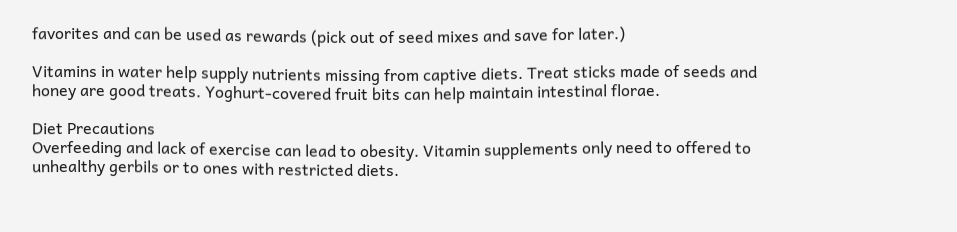favorites and can be used as rewards (pick out of seed mixes and save for later.)

Vitamins in water help supply nutrients missing from captive diets. Treat sticks made of seeds and honey are good treats. Yoghurt-covered fruit bits can help maintain intestinal florae.

Diet Precautions
Overfeeding and lack of exercise can lead to obesity. Vitamin supplements only need to offered to unhealthy gerbils or to ones with restricted diets.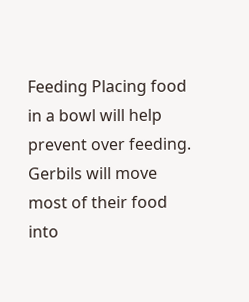Feeding Placing food in a bowl will help prevent over feeding. Gerbils will move most of their food into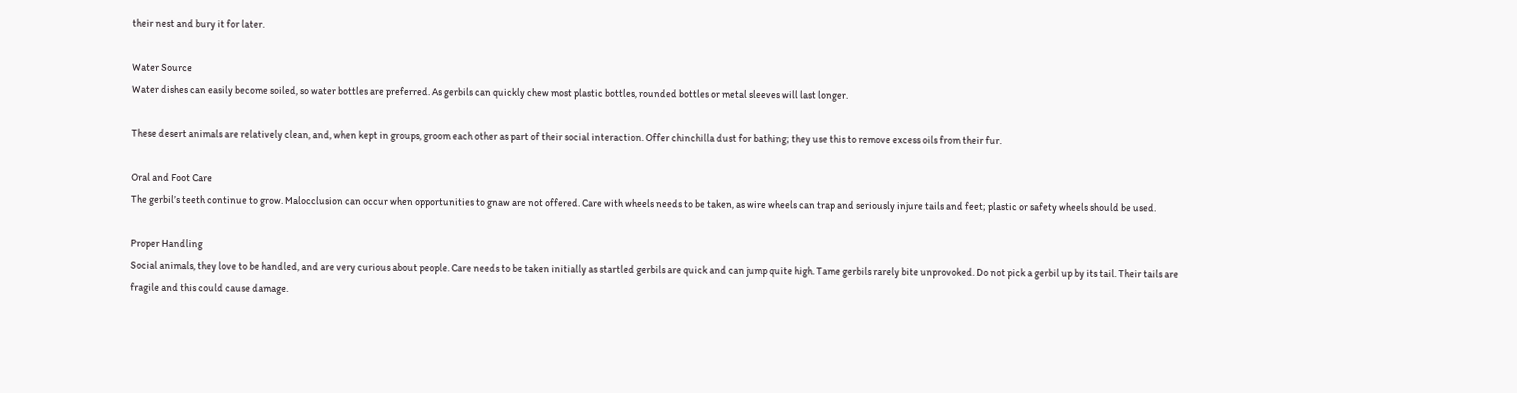their nest and bury it for later.

Water Source
Water dishes can easily become soiled, so water bottles are preferred. As gerbils can quickly chew most plastic bottles, rounded bottles or metal sleeves will last longer.

These desert animals are relatively clean, and, when kept in groups, groom each other as part of their social interaction. Offer chinchilla dust for bathing; they use this to remove excess oils from their fur.

Oral and Foot Care
The gerbil’s teeth continue to grow. Malocclusion can occur when opportunities to gnaw are not offered. Care with wheels needs to be taken, as wire wheels can trap and seriously injure tails and feet; plastic or safety wheels should be used.

Proper Handling
Social animals, they love to be handled, and are very curious about people. Care needs to be taken initially as startled gerbils are quick and can jump quite high. Tame gerbils rarely bite unprovoked. Do not pick a gerbil up by its tail. Their tails are fragile and this could cause damage.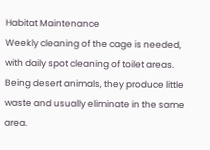Habitat Maintenance
Weekly cleaning of the cage is needed, with daily spot cleaning of toilet areas. Being desert animals, they produce little waste and usually eliminate in the same area.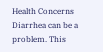Health Concerns
Diarrhea can be a problem. This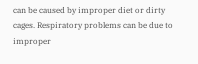can be caused by improper diet or dirty cages. Respiratory problems can be due to improper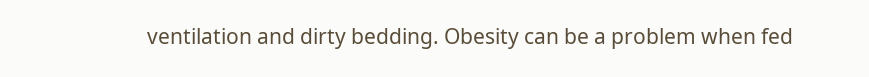ventilation and dirty bedding. Obesity can be a problem when fed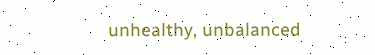unhealthy, unbalanced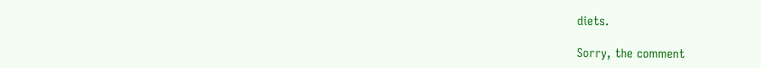diets.

Sorry, the comment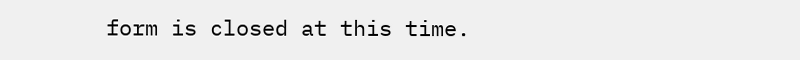form is closed at this time.